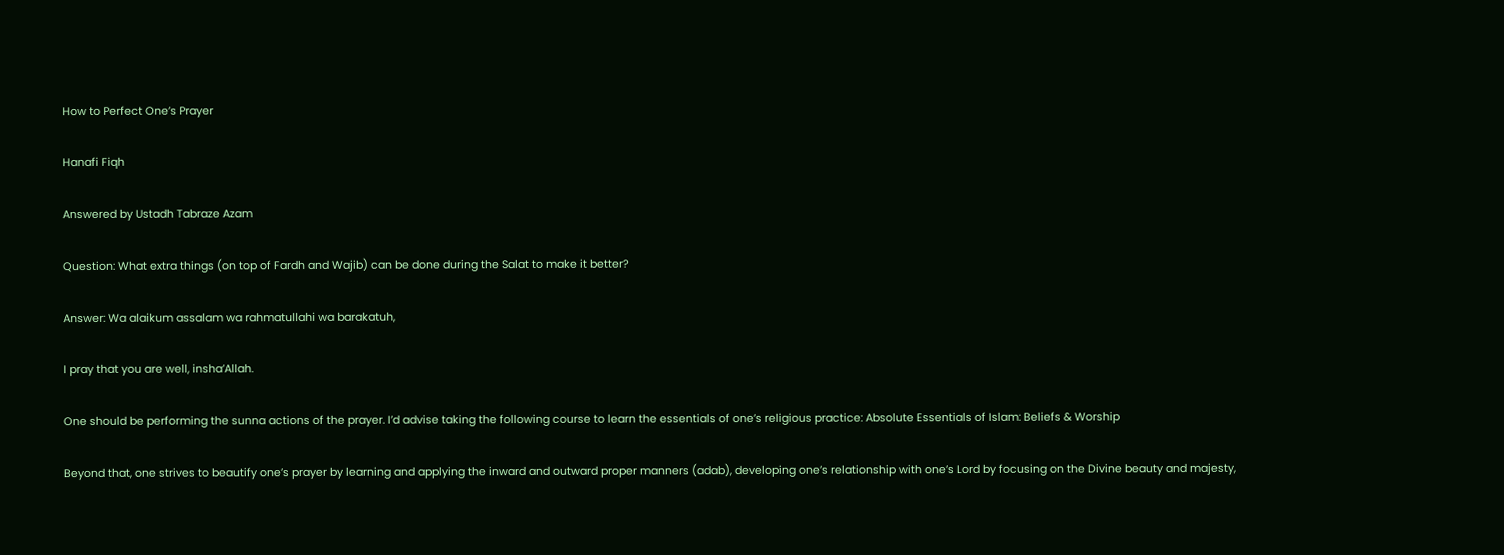How to Perfect One’s Prayer

Hanafi Fiqh

Answered by Ustadh Tabraze Azam

Question: What extra things (on top of Fardh and Wajib) can be done during the Salat to make it better?

Answer: Wa alaikum assalam wa rahmatullahi wa barakatuh,

I pray that you are well, insha’Allah.

One should be performing the sunna actions of the prayer. I’d advise taking the following course to learn the essentials of one’s religious practice: Absolute Essentials of Islam: Beliefs & Worship

Beyond that, one strives to beautify one’s prayer by learning and applying the inward and outward proper manners (adab), developing one’s relationship with one’s Lord by focusing on the Divine beauty and majesty,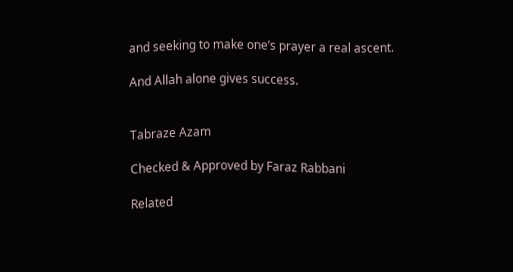and seeking to make one’s prayer a real ascent.

And Allah alone gives success.


Tabraze Azam

Checked & Approved by Faraz Rabbani

Related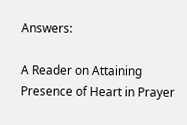Answers:

A Reader on Attaining Presence of Heart in Prayer